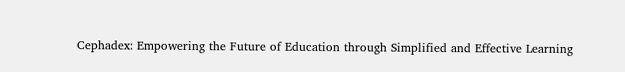Cephadex: Empowering the Future of Education through Simplified and Effective Learning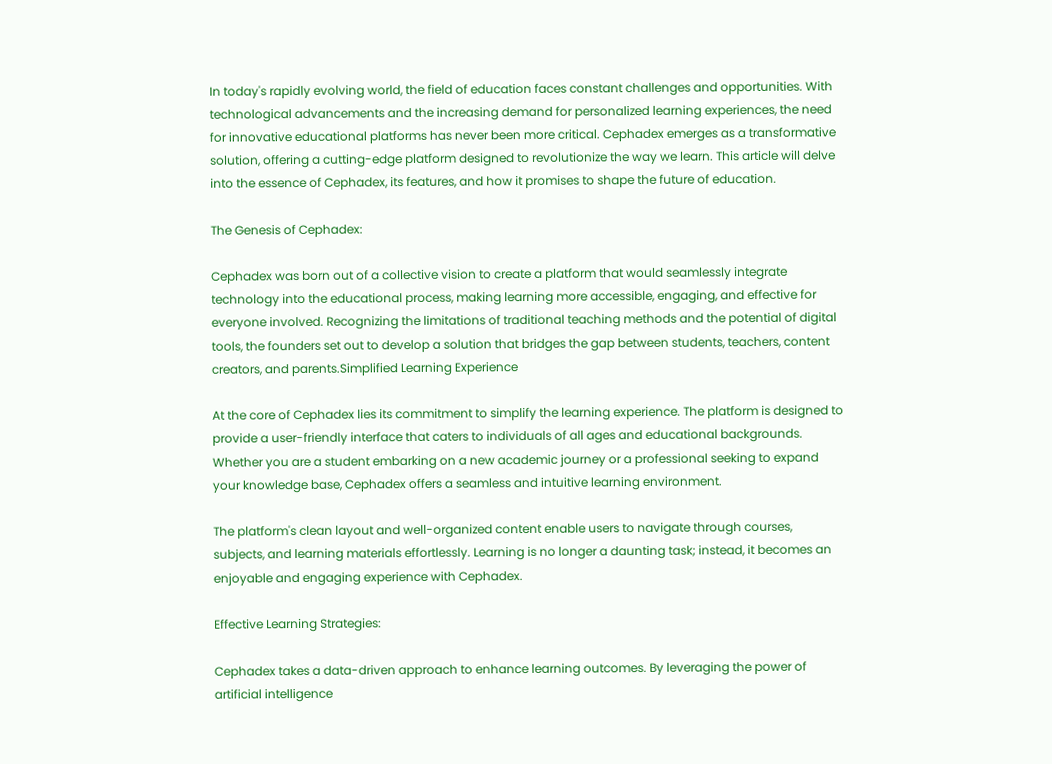In today's rapidly evolving world, the field of education faces constant challenges and opportunities. With technological advancements and the increasing demand for personalized learning experiences, the need for innovative educational platforms has never been more critical. Cephadex emerges as a transformative solution, offering a cutting-edge platform designed to revolutionize the way we learn. This article will delve into the essence of Cephadex, its features, and how it promises to shape the future of education.

The Genesis of Cephadex:

Cephadex was born out of a collective vision to create a platform that would seamlessly integrate technology into the educational process, making learning more accessible, engaging, and effective for everyone involved. Recognizing the limitations of traditional teaching methods and the potential of digital tools, the founders set out to develop a solution that bridges the gap between students, teachers, content creators, and parents.Simplified Learning Experience

At the core of Cephadex lies its commitment to simplify the learning experience. The platform is designed to provide a user-friendly interface that caters to individuals of all ages and educational backgrounds. Whether you are a student embarking on a new academic journey or a professional seeking to expand your knowledge base, Cephadex offers a seamless and intuitive learning environment.

The platform's clean layout and well-organized content enable users to navigate through courses, subjects, and learning materials effortlessly. Learning is no longer a daunting task; instead, it becomes an enjoyable and engaging experience with Cephadex.

Effective Learning Strategies:

Cephadex takes a data-driven approach to enhance learning outcomes. By leveraging the power of artificial intelligence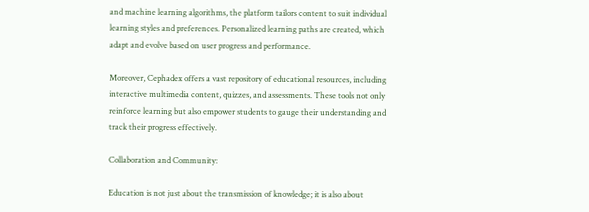and machine learning algorithms, the platform tailors content to suit individual learning styles and preferences. Personalized learning paths are created, which adapt and evolve based on user progress and performance.

Moreover, Cephadex offers a vast repository of educational resources, including interactive multimedia content, quizzes, and assessments. These tools not only reinforce learning but also empower students to gauge their understanding and track their progress effectively.

Collaboration and Community:

Education is not just about the transmission of knowledge; it is also about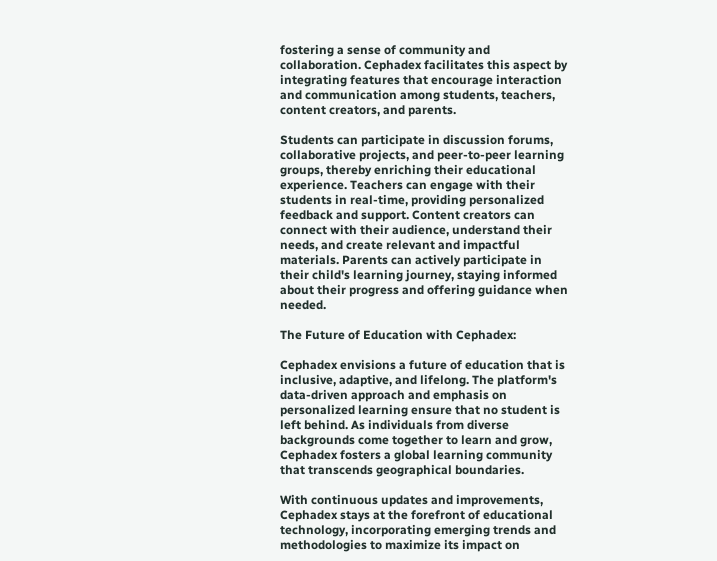fostering a sense of community and collaboration. Cephadex facilitates this aspect by integrating features that encourage interaction and communication among students, teachers, content creators, and parents.

Students can participate in discussion forums, collaborative projects, and peer-to-peer learning groups, thereby enriching their educational experience. Teachers can engage with their students in real-time, providing personalized feedback and support. Content creators can connect with their audience, understand their needs, and create relevant and impactful materials. Parents can actively participate in their child's learning journey, staying informed about their progress and offering guidance when needed.

The Future of Education with Cephadex:

Cephadex envisions a future of education that is inclusive, adaptive, and lifelong. The platform's data-driven approach and emphasis on personalized learning ensure that no student is left behind. As individuals from diverse backgrounds come together to learn and grow, Cephadex fosters a global learning community that transcends geographical boundaries.

With continuous updates and improvements, Cephadex stays at the forefront of educational technology, incorporating emerging trends and methodologies to maximize its impact on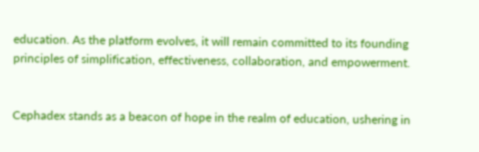education. As the platform evolves, it will remain committed to its founding principles of simplification, effectiveness, collaboration, and empowerment.


Cephadex stands as a beacon of hope in the realm of education, ushering in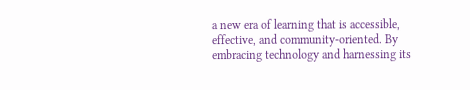a new era of learning that is accessible, effective, and community-oriented. By embracing technology and harnessing its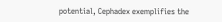potential, Cephadex exemplifies the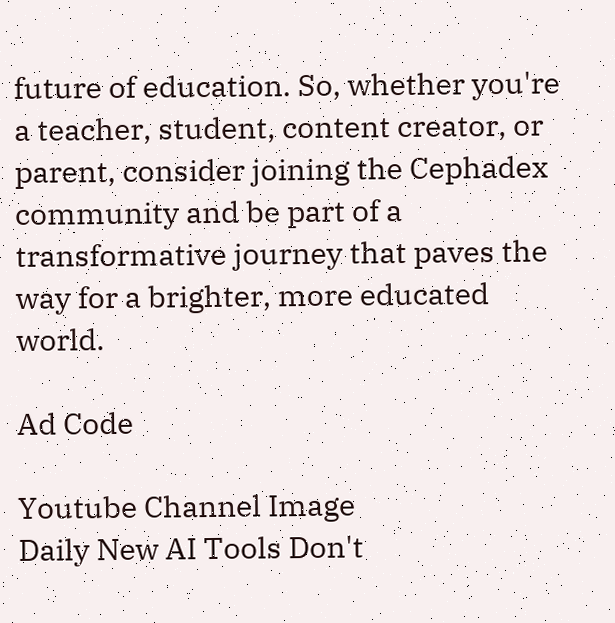future of education. So, whether you're a teacher, student, content creator, or parent, consider joining the Cephadex community and be part of a transformative journey that paves the way for a brighter, more educated world.

Ad Code

Youtube Channel Image
Daily New AI Tools Don't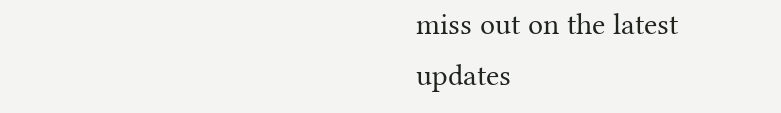miss out on the latest updates